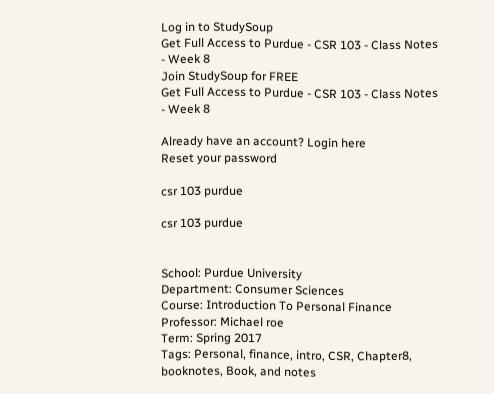Log in to StudySoup
Get Full Access to Purdue - CSR 103 - Class Notes - Week 8
Join StudySoup for FREE
Get Full Access to Purdue - CSR 103 - Class Notes - Week 8

Already have an account? Login here
Reset your password

csr 103 purdue

csr 103 purdue


School: Purdue University
Department: Consumer Sciences
Course: Introduction To Personal Finance
Professor: Michael roe
Term: Spring 2017
Tags: Personal, finance, intro, CSR, Chapter8, booknotes, Book, and notes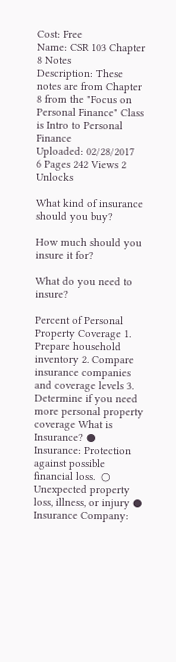Cost: Free
Name: CSR 103 Chapter 8 Notes
Description: These notes are from Chapter 8 from the "Focus on Personal Finance" Class is Intro to Personal Finance
Uploaded: 02/28/2017
6 Pages 242 Views 2 Unlocks

What kind of insurance should you buy?

How much should you insure it for?

What do you need to insure?

Percent of Personal Property Coverage 1. Prepare household inventory 2. Compare insurance companies and coverage levels 3. Determine if you need more personal property coverage What is Insurance? ● Insurance: Protection against possible financial loss.  ○ Unexpected property loss, illness, or injury ● Insurance Company: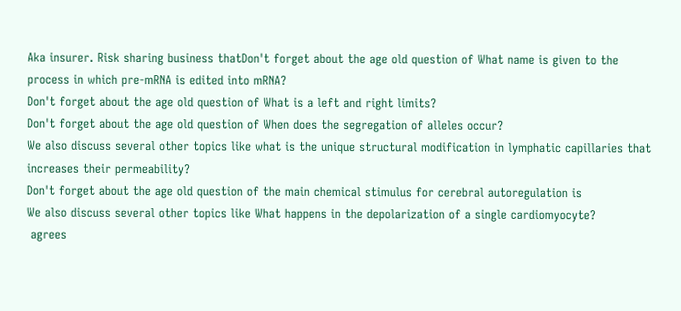Aka insurer. Risk sharing business thatDon't forget about the age old question of What name is given to the process in which pre-mRNA is edited into mRNA?
Don't forget about the age old question of What is a left and right limits?
Don't forget about the age old question of When does the segregation of alleles occur?
We also discuss several other topics like what is the unique structural modification in lymphatic capillaries that increases their permeability?
Don't forget about the age old question of the main chemical stimulus for cerebral autoregulation is
We also discuss several other topics like What happens in the depolarization of a single cardiomyocyte?
 agrees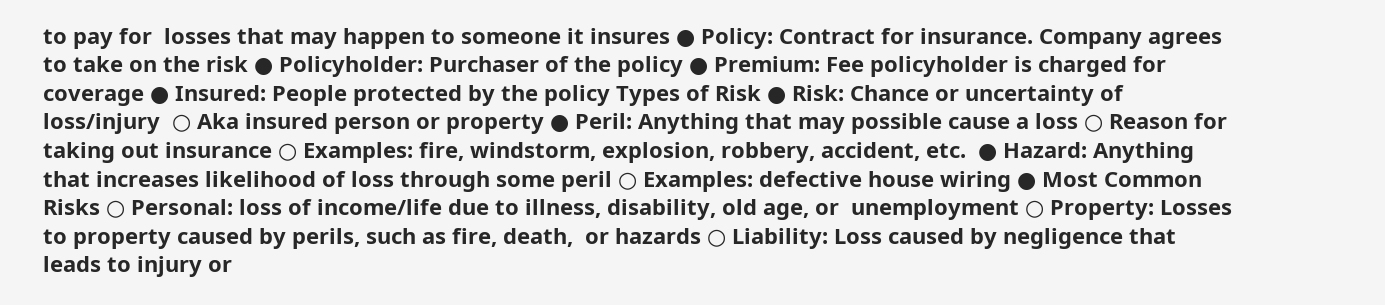to pay for  losses that may happen to someone it insures ● Policy: Contract for insurance. Company agrees to take on the risk ● Policyholder: Purchaser of the policy ● Premium: Fee policyholder is charged for coverage ● Insured: People protected by the policy Types of Risk ● Risk: Chance or uncertainty of loss/injury  ○ Aka insured person or property ● Peril: Anything that may possible cause a loss ○ Reason for taking out insurance ○ Examples: fire, windstorm, explosion, robbery, accident, etc.  ● Hazard: Anything that increases likelihood of loss through some peril ○ Examples: defective house wiring ● Most Common Risks ○ Personal: loss of income/life due to illness, disability, old age, or  unemployment ○ Property: Losses to property caused by perils, such as fire, death,  or hazards ○ Liability: Loss caused by negligence that leads to injury or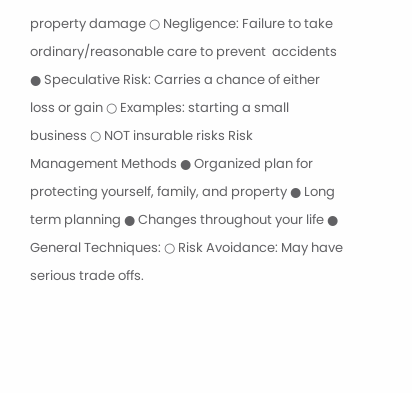property damage ○ Negligence: Failure to take ordinary/reasonable care to prevent  accidents ● Speculative Risk: Carries a chance of either loss or gain ○ Examples: starting a small business ○ NOT insurable risks Risk Management Methods ● Organized plan for protecting yourself, family, and property ● Long term planning ● Changes throughout your life ● General Techniques: ○ Risk Avoidance: May have serious trade offs.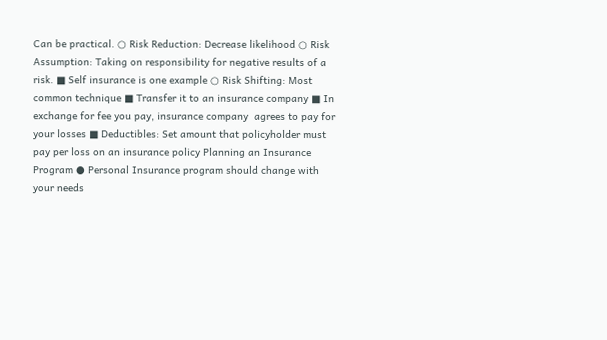Can be practical. ○ Risk Reduction: Decrease likelihood ○ Risk Assumption: Taking on responsibility for negative results of a  risk. ■ Self insurance is one example ○ Risk Shifting: Most common technique ■ Transfer it to an insurance company ■ In exchange for fee you pay, insurance company  agrees to pay for your losses ■ Deductibles: Set amount that policyholder must pay per loss on an insurance policy Planning an Insurance Program ● Personal Insurance program should change with your needs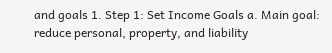and goals 1. Step 1: Set Income Goals a. Main goal: reduce personal, property, and liability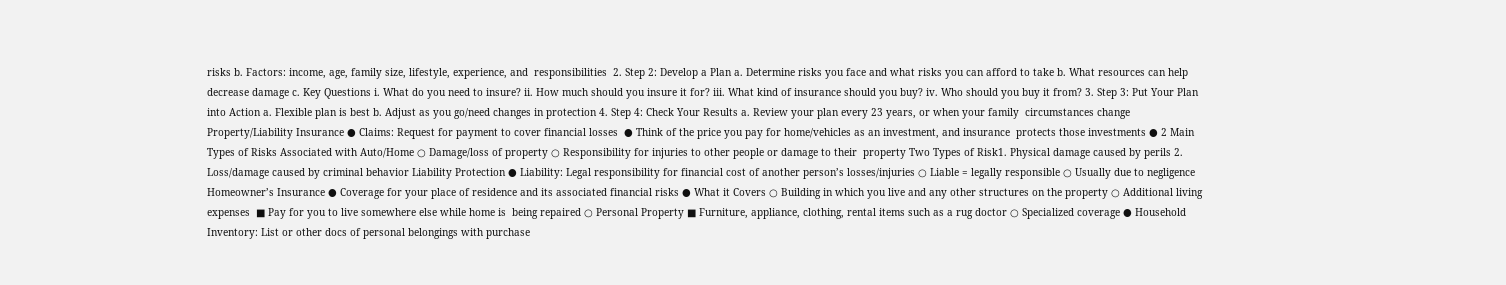risks b. Factors: income, age, family size, lifestyle, experience, and  responsibilities  2. Step 2: Develop a Plan a. Determine risks you face and what risks you can afford to take b. What resources can help decrease damage c. Key Questions i. What do you need to insure? ii. How much should you insure it for? iii. What kind of insurance should you buy? iv. Who should you buy it from? 3. Step 3: Put Your Plan into Action a. Flexible plan is best b. Adjust as you go/need changes in protection 4. Step 4: Check Your Results a. Review your plan every 23 years, or when your family  circumstances change Property/Liability Insurance ● Claims: Request for payment to cover financial losses  ● Think of the price you pay for home/vehicles as an investment, and insurance  protects those investments ● 2 Main Types of Risks Associated with Auto/Home ○ Damage/loss of property ○ Responsibility for injuries to other people or damage to their  property Two Types of Risk1. Physical damage caused by perils 2. Loss/damage caused by criminal behavior Liability Protection ● Liability: Legal responsibility for financial cost of another person’s losses/injuries ○ Liable = legally responsible ○ Usually due to negligence Homeowner’s Insurance ● Coverage for your place of residence and its associated financial risks ● What it Covers ○ Building in which you live and any other structures on the property ○ Additional living expenses  ■ Pay for you to live somewhere else while home is  being repaired ○ Personal Property ■ Furniture, appliance, clothing, rental items such as a rug doctor ○ Specialized coverage ● Household Inventory: List or other docs of personal belongings with purchase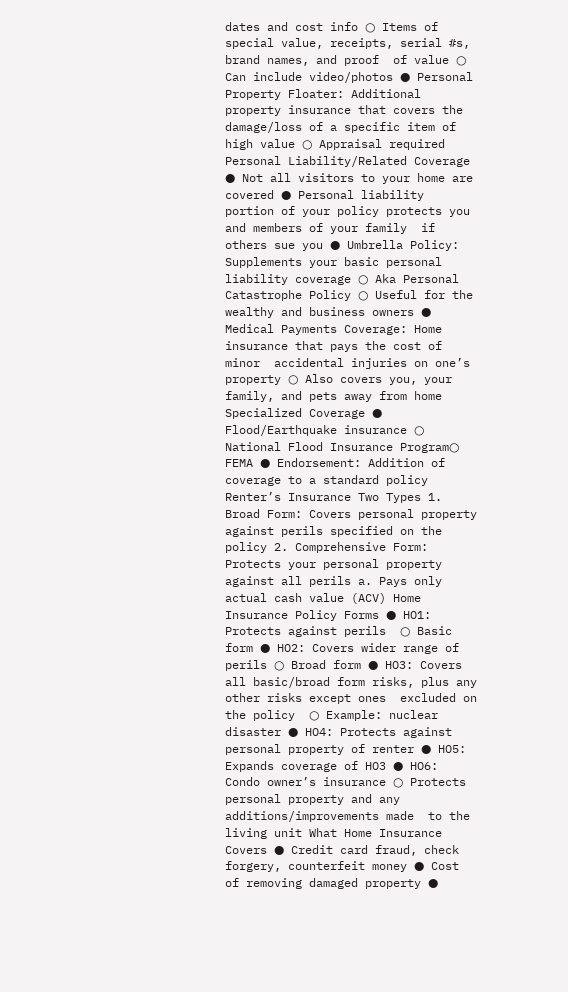dates and cost info ○ Items of special value, receipts, serial #s, brand names, and proof  of value ○ Can include video/photos ● Personal Property Floater: Additional property insurance that covers the  damage/loss of a specific item of high value ○ Appraisal required Personal Liability/Related Coverage ● Not all visitors to your home are covered ● Personal liability portion of your policy protects you and members of your family  if others sue you ● Umbrella Policy: Supplements your basic personal liability coverage ○ Aka Personal Catastrophe Policy ○ Useful for the wealthy and business owners ● Medical Payments Coverage: Home insurance that pays the cost of minor  accidental injuries on one’s property ○ Also covers you, your family, and pets away from home Specialized Coverage ● Flood/Earthquake insurance ○ National Flood Insurance Program○ FEMA ● Endorsement: Addition of coverage to a standard policy Renter’s Insurance Two Types 1. Broad Form: Covers personal property against perils specified on the policy 2. Comprehensive Form: Protects your personal property against all perils a. Pays only actual cash value (ACV) Home Insurance Policy Forms ● HO1: Protects against perils  ○ Basic form ● HO2: Covers wider range of perils ○ Broad form ● HO3: Covers all basic/broad form risks, plus any other risks except ones  excluded on the policy  ○ Example: nuclear disaster ● HO4: Protects against personal property of renter ● HO5: Expands coverage of HO3 ● HO6: Condo owner’s insurance ○ Protects personal property and any additions/improvements made  to the living unit What Home Insurance Covers ● Credit card fraud, check forgery, counterfeit money ● Cost of removing damaged property ●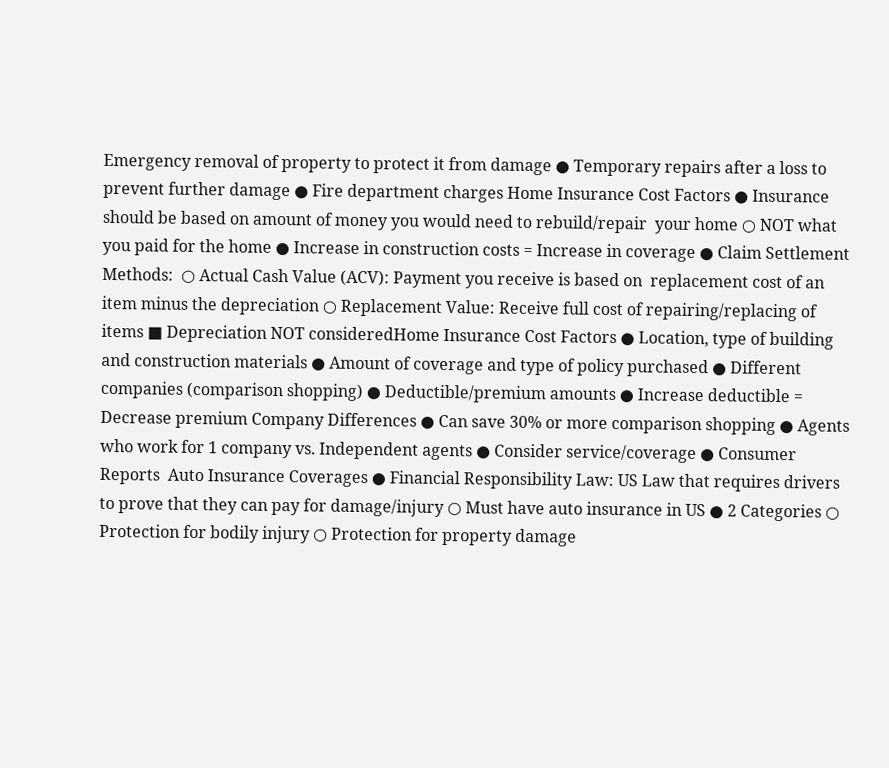Emergency removal of property to protect it from damage ● Temporary repairs after a loss to prevent further damage ● Fire department charges Home Insurance Cost Factors ● Insurance should be based on amount of money you would need to rebuild/repair  your home ○ NOT what you paid for the home ● Increase in construction costs = Increase in coverage ● Claim Settlement Methods:  ○ Actual Cash Value (ACV): Payment you receive is based on  replacement cost of an item minus the depreciation ○ Replacement Value: Receive full cost of repairing/replacing of  items ■ Depreciation NOT consideredHome Insurance Cost Factors ● Location, type of building and construction materials ● Amount of coverage and type of policy purchased ● Different companies (comparison shopping) ● Deductible/premium amounts ● Increase deductible = Decrease premium Company Differences ● Can save 30% or more comparison shopping ● Agents who work for 1 company vs. Independent agents ● Consider service/coverage ● Consumer Reports  Auto Insurance Coverages ● Financial Responsibility Law: US Law that requires drivers to prove that they can pay for damage/injury ○ Must have auto insurance in US ● 2 Categories ○ Protection for bodily injury ○ Protection for property damage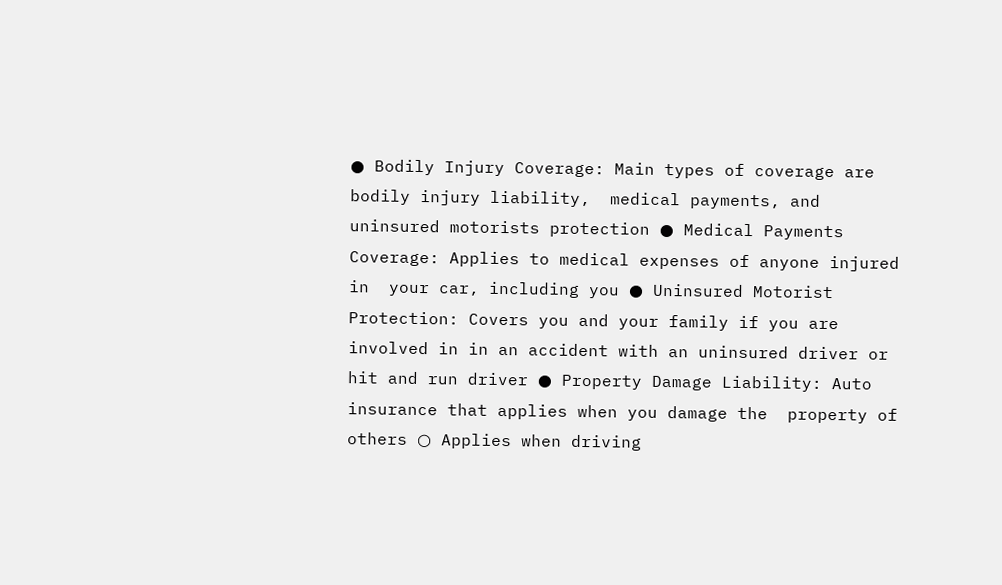● Bodily Injury Coverage: Main types of coverage are bodily injury liability,  medical payments, and uninsured motorists protection ● Medical Payments Coverage: Applies to medical expenses of anyone injured in  your car, including you ● Uninsured Motorist Protection: Covers you and your family if you are involved in in an accident with an uninsured driver or hit and run driver ● Property Damage Liability: Auto insurance that applies when you damage the  property of others ○ Applies when driving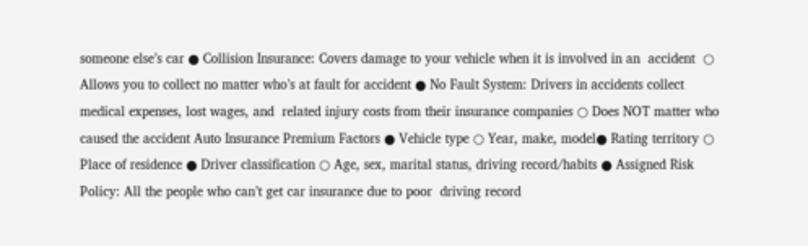someone else’s car ● Collision Insurance: Covers damage to your vehicle when it is involved in an  accident  ○ Allows you to collect no matter who’s at fault for accident ● No Fault System: Drivers in accidents collect medical expenses, lost wages, and  related injury costs from their insurance companies ○ Does NOT matter who caused the accident Auto Insurance Premium Factors ● Vehicle type ○ Year, make, model● Rating territory ○  Place of residence ● Driver classification ○ Age, sex, marital status, driving record/habits ● Assigned Risk Policy: All the people who can’t get car insurance due to poor  driving record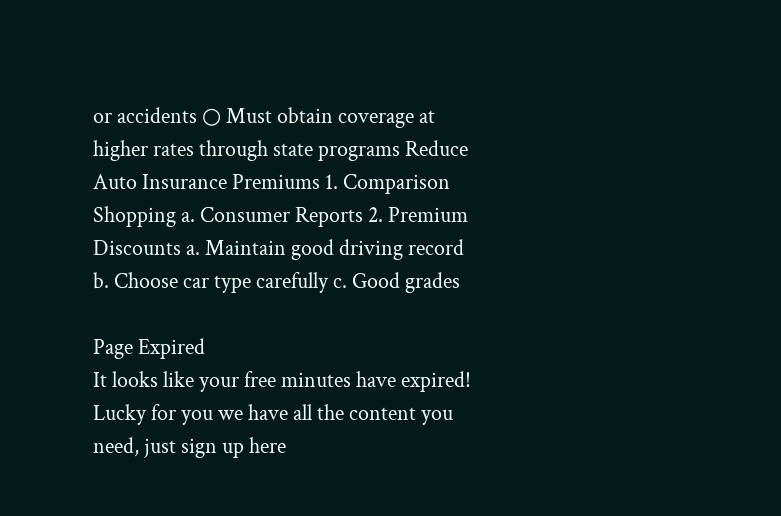or accidents ○ Must obtain coverage at higher rates through state programs Reduce Auto Insurance Premiums 1. Comparison Shopping a. Consumer Reports 2. Premium Discounts a. Maintain good driving record b. Choose car type carefully c. Good grades

Page Expired
It looks like your free minutes have expired! Lucky for you we have all the content you need, just sign up here